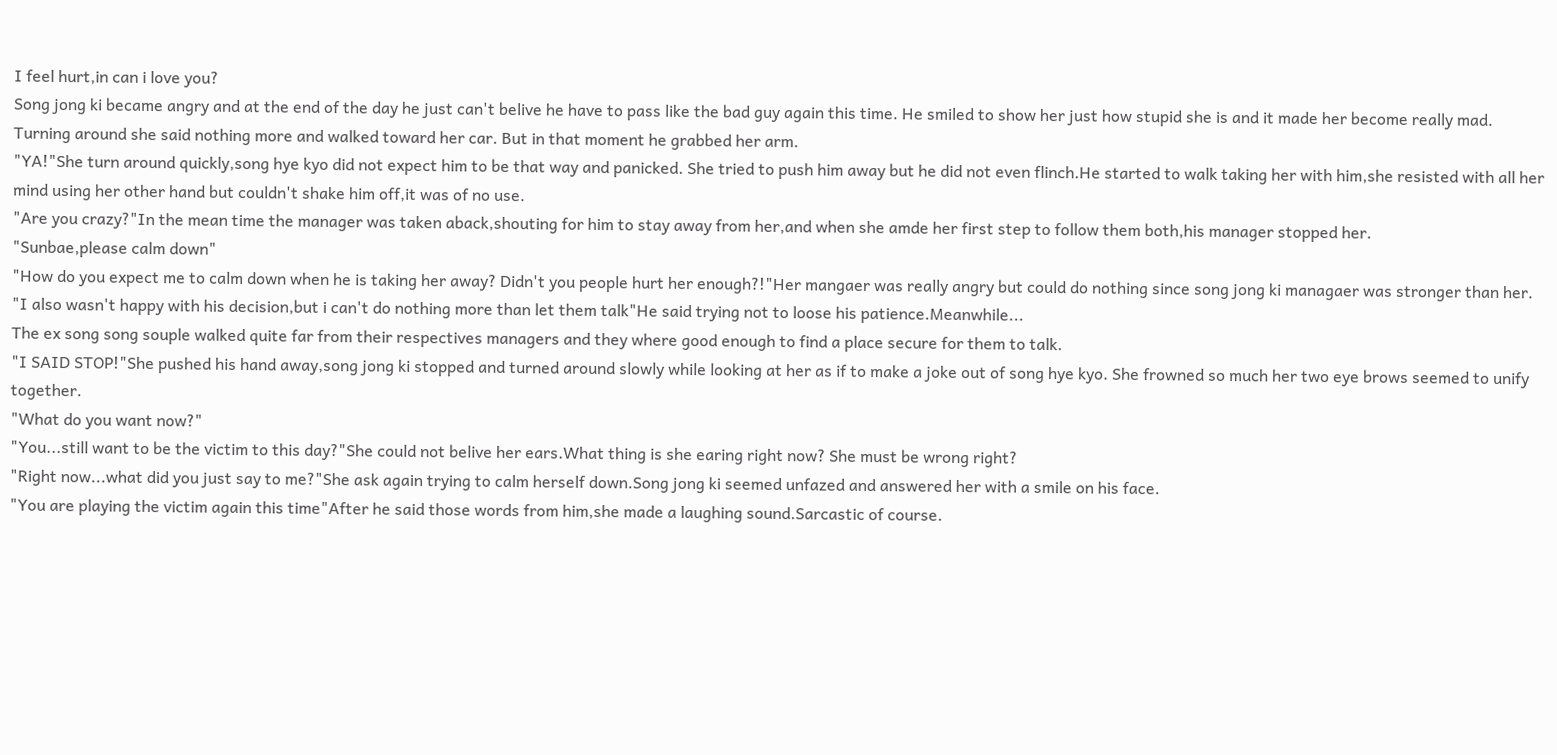I feel hurt,in can i love you?
Song jong ki became angry and at the end of the day he just can't belive he have to pass like the bad guy again this time. He smiled to show her just how stupid she is and it made her become really mad. Turning around she said nothing more and walked toward her car. But in that moment he grabbed her arm.
"YA!"She turn around quickly,song hye kyo did not expect him to be that way and panicked. She tried to push him away but he did not even flinch.He started to walk taking her with him,she resisted with all her mind using her other hand but couldn't shake him off,it was of no use.
"Are you crazy?"In the mean time the manager was taken aback,shouting for him to stay away from her,and when she amde her first step to follow them both,his manager stopped her.
"Sunbae,please calm down"
"How do you expect me to calm down when he is taking her away? Didn't you people hurt her enough?!"Her mangaer was really angry but could do nothing since song jong ki managaer was stronger than her.
"I also wasn't happy with his decision,but i can't do nothing more than let them talk"He said trying not to loose his patience.Meanwhile...
The ex song song souple walked quite far from their respectives managers and they where good enough to find a place secure for them to talk.
"I SAID STOP!"She pushed his hand away,song jong ki stopped and turned around slowly while looking at her as if to make a joke out of song hye kyo. She frowned so much her two eye brows seemed to unify together.
"What do you want now?"
"You...still want to be the victim to this day?"She could not belive her ears.What thing is she earing right now? She must be wrong right?
"Right now...what did you just say to me?"She ask again trying to calm herself down.Song jong ki seemed unfazed and answered her with a smile on his face.
"You are playing the victim again this time"After he said those words from him,she made a laughing sound.Sarcastic of course.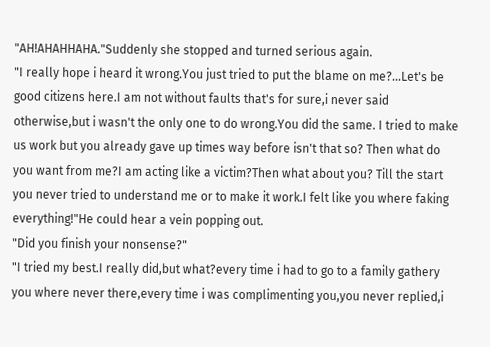"AH!AHAHHAHA."Suddenly she stopped and turned serious again.
"I really hope i heard it wrong.You just tried to put the blame on me?...Let's be good citizens here.I am not without faults that's for sure,i never said otherwise,but i wasn't the only one to do wrong.You did the same. I tried to make us work but you already gave up times way before isn't that so? Then what do you want from me?I am acting like a victim?Then what about you? Till the start you never tried to understand me or to make it work.I felt like you where faking everything!"He could hear a vein popping out.
"Did you finish your nonsense?"
"I tried my best.I really did,but what?every time i had to go to a family gathery you where never there,every time i was complimenting you,you never replied,i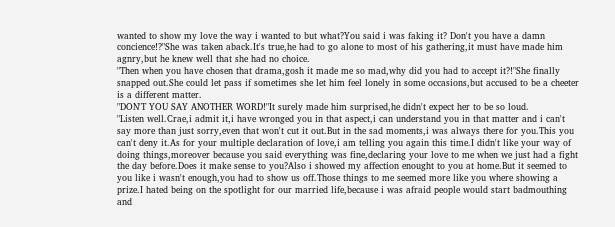wanted to show my love the way i wanted to but what?You said i was faking it? Don't you have a damn concience!?"She was taken aback.It's true,he had to go alone to most of his gathering,it must have made him agnry,but he knew well that she had no choice.
"Then when you have chosen that drama,gosh it made me so mad,why did you had to accept it?!"She finally snapped out.She could let pass if sometimes she let him feel lonely in some occasions,but accused to be a cheeter is a different matter.
"DON'T YOU SAY ANOTHER WORD!"It surely made him surprised,he didn't expect her to be so loud.
"Listen well.Crae,i admit it,i have wronged you in that aspect,i can understand you in that matter and i can't say more than just sorry,even that won't cut it out.But in the sad moments,i was always there for you.This you can't deny it.As for your multiple declaration of love,i am telling you again this time.I didn't like your way of doing things,moreover because you said everything was fine,declaring your love to me when we just had a fight the day before.Does it make sense to you?Also i showed my affection enought to you at home.But it seemed to you like i wasn't enough,you had to show us off.Those things to me seemed more like you where showing a prize.I hated being on the spotlight for our married life,because i was afraid people would start badmouthing and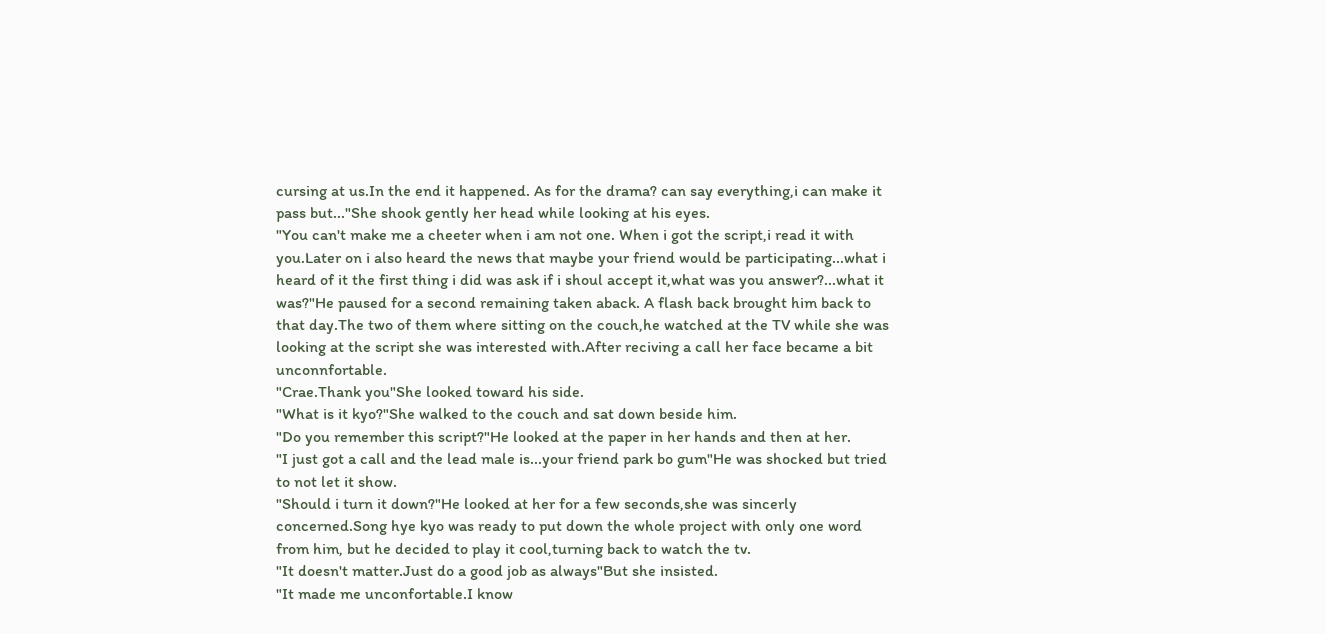cursing at us.In the end it happened. As for the drama? can say everything,i can make it pass but..."She shook gently her head while looking at his eyes.
"You can't make me a cheeter when i am not one. When i got the script,i read it with you.Later on i also heard the news that maybe your friend would be participating...what i heard of it the first thing i did was ask if i shoul accept it,what was you answer?...what it was?"He paused for a second remaining taken aback. A flash back brought him back to that day.The two of them where sitting on the couch,he watched at the TV while she was looking at the script she was interested with.After reciving a call her face became a bit unconnfortable.
"Crae.Thank you"She looked toward his side.
"What is it kyo?"She walked to the couch and sat down beside him.
"Do you remember this script?"He looked at the paper in her hands and then at her.
"I just got a call and the lead male is...your friend park bo gum"He was shocked but tried to not let it show.
"Should i turn it down?"He looked at her for a few seconds,she was sincerly concerned.Song hye kyo was ready to put down the whole project with only one word from him, but he decided to play it cool,turning back to watch the tv.
"It doesn't matter.Just do a good job as always"But she insisted.
"It made me unconfortable.I know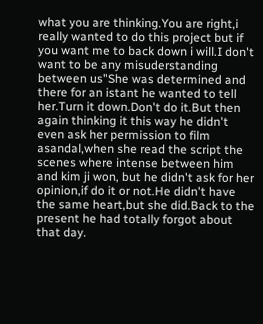what you are thinking.You are right,i really wanted to do this project but if you want me to back down i will.I don't want to be any misuderstanding between us"She was determined and there for an istant he wanted to tell her.Turn it down.Don't do it.But then again thinking it this way he didn't even ask her permission to film asandal,when she read the script the scenes where intense between him and kim ji won, but he didn't ask for her opinion,if do it or not.He didn't have the same heart,but she did.Back to the present he had totally forgot about that day.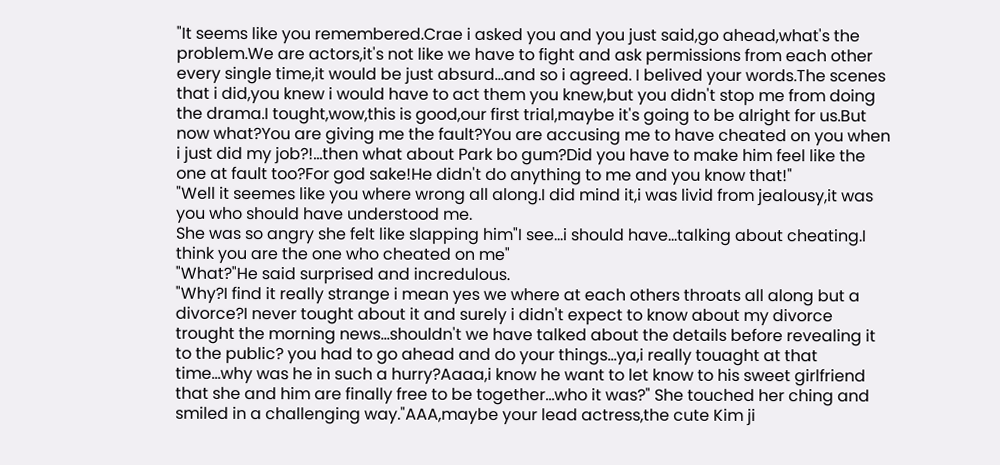"It seems like you remembered.Crae i asked you and you just said,go ahead,what's the problem.We are actors,it's not like we have to fight and ask permissions from each other every single time,it would be just absurd...and so i agreed. I belived your words.The scenes that i did,you knew i would have to act them you knew,but you didn't stop me from doing the drama.I tought,wow,this is good,our first trial,maybe it's going to be alright for us.But now what?You are giving me the fault?You are accusing me to have cheated on you when i just did my job?!...then what about Park bo gum?Did you have to make him feel like the one at fault too?For god sake!He didn't do anything to me and you know that!"
"Well it seemes like you where wrong all along.I did mind it,i was livid from jealousy,it was you who should have understood me.
She was so angry she felt like slapping him"I see...i should have...talking about cheating.I think you are the one who cheated on me"
"What?"He said surprised and incredulous.
"Why?I find it really strange i mean yes we where at each others throats all along but a divorce?I never tought about it and surely i didn't expect to know about my divorce trought the morning news...shouldn't we have talked about the details before revealing it to the public? you had to go ahead and do your things...ya,i really touaght at that time...why was he in such a hurry?Aaaa,i know he want to let know to his sweet girlfriend that she and him are finally free to be together...who it was?" She touched her ching and smiled in a challenging way."AAA,maybe your lead actress,the cute Kim ji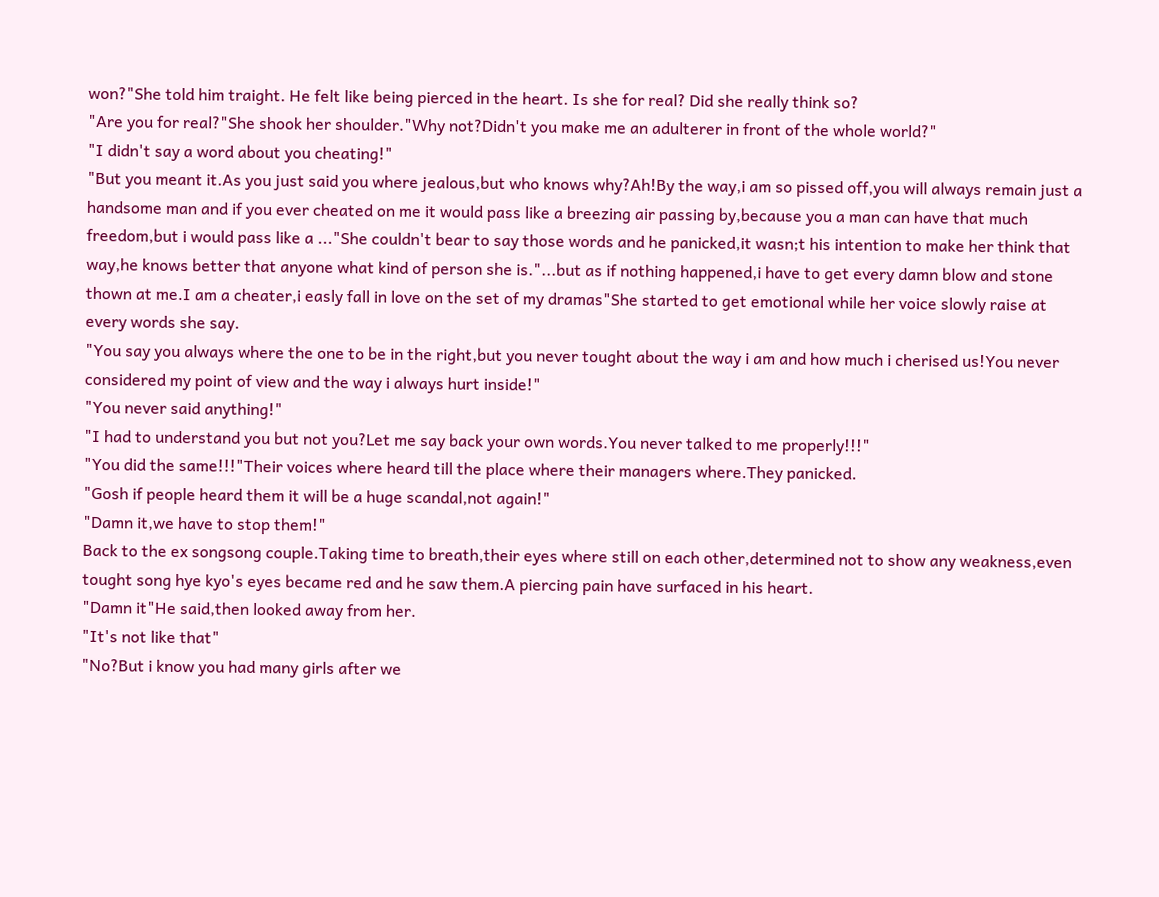won?"She told him traight. He felt like being pierced in the heart. Is she for real? Did she really think so?
"Are you for real?"She shook her shoulder."Why not?Didn't you make me an adulterer in front of the whole world?"
"I didn't say a word about you cheating!"
"But you meant it.As you just said you where jealous,but who knows why?Ah!By the way,i am so pissed off,you will always remain just a handsome man and if you ever cheated on me it would pass like a breezing air passing by,because you a man can have that much freedom,but i would pass like a ..."She couldn't bear to say those words and he panicked,it wasn;t his intention to make her think that way,he knows better that anyone what kind of person she is."...but as if nothing happened,i have to get every damn blow and stone thown at me.I am a cheater,i easly fall in love on the set of my dramas"She started to get emotional while her voice slowly raise at every words she say.
"You say you always where the one to be in the right,but you never tought about the way i am and how much i cherised us!You never considered my point of view and the way i always hurt inside!"
"You never said anything!"
"I had to understand you but not you?Let me say back your own words.You never talked to me properly!!!"
"You did the same!!!"Their voices where heard till the place where their managers where.They panicked.
"Gosh if people heard them it will be a huge scandal,not again!"
"Damn it,we have to stop them!"
Back to the ex songsong couple.Taking time to breath,their eyes where still on each other,determined not to show any weakness,even tought song hye kyo's eyes became red and he saw them.A piercing pain have surfaced in his heart.
"Damn it"He said,then looked away from her.
"It's not like that"
"No?But i know you had many girls after we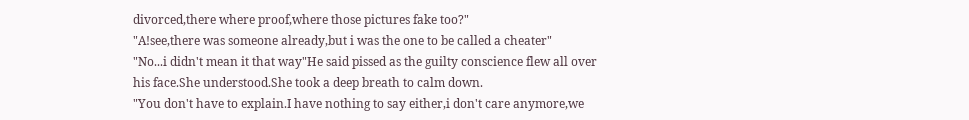divorced,there where proof,where those pictures fake too?"
"A!see,there was someone already,but i was the one to be called a cheater"
"No...i didn't mean it that way"He said pissed as the guilty conscience flew all over his face.She understood.She took a deep breath to calm down.
"You don't have to explain.I have nothing to say either,i don't care anymore,we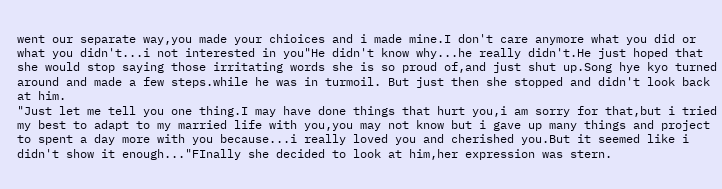went our separate way,you made your chioices and i made mine.I don't care anymore what you did or what you didn't...i not interested in you"He didn't know why...he really didn't.He just hoped that she would stop saying those irritating words she is so proud of,and just shut up.Song hye kyo turned around and made a few steps.while he was in turmoil. But just then she stopped and didn't look back at him.
"Just let me tell you one thing.I may have done things that hurt you,i am sorry for that,but i tried my best to adapt to my married life with you,you may not know but i gave up many things and project to spent a day more with you because...i really loved you and cherished you.But it seemed like i didn't show it enough..."FInally she decided to look at him,her expression was stern.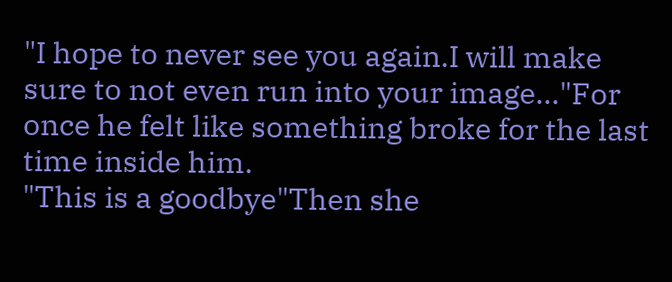"I hope to never see you again.I will make sure to not even run into your image..."For once he felt like something broke for the last time inside him.
"This is a goodbye"Then she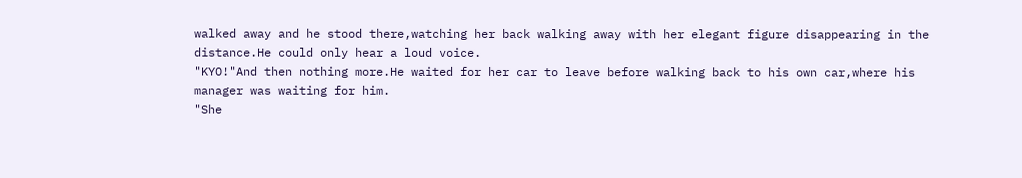walked away and he stood there,watching her back walking away with her elegant figure disappearing in the distance.He could only hear a loud voice.
"KYO!"And then nothing more.He waited for her car to leave before walking back to his own car,where his manager was waiting for him.
"She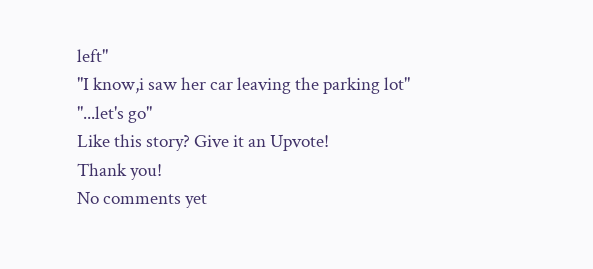left"
"I know,i saw her car leaving the parking lot"
"...let's go"
Like this story? Give it an Upvote!
Thank you!
No comments yet